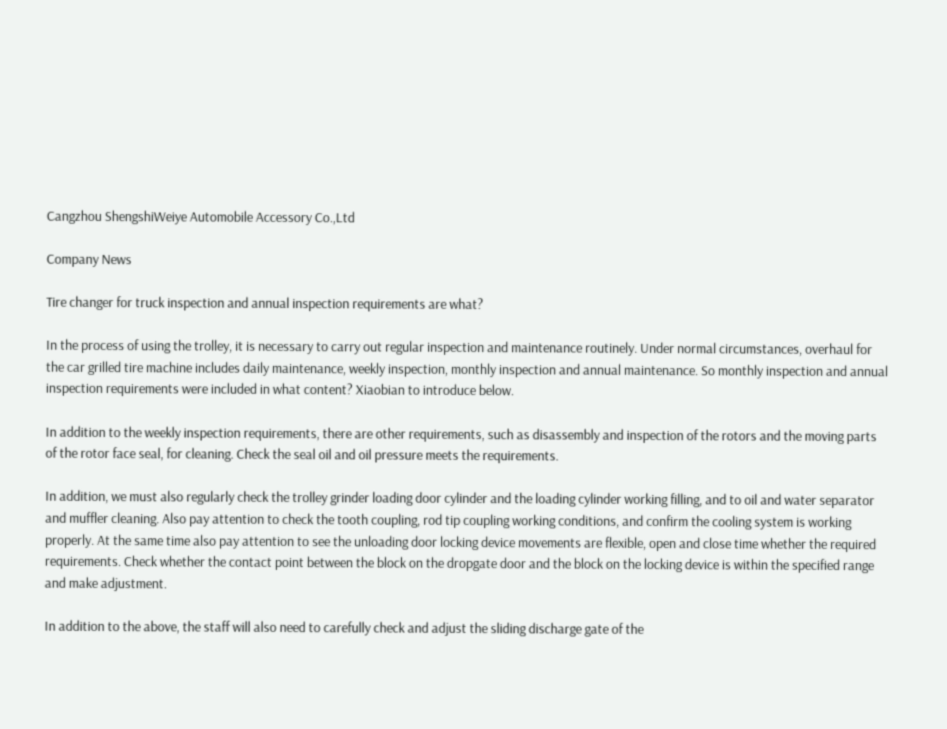Cangzhou ShengshiWeiye Automobile Accessory Co.,Ltd

Company News

Tire changer for truck inspection and annual inspection requirements are what?

In the process of using the trolley, it is necessary to carry out regular inspection and maintenance routinely. Under normal circumstances, overhaul for the car grilled tire machine includes daily maintenance, weekly inspection, monthly inspection and annual maintenance. So monthly inspection and annual inspection requirements were included in what content? Xiaobian to introduce below.

In addition to the weekly inspection requirements, there are other requirements, such as disassembly and inspection of the rotors and the moving parts of the rotor face seal, for cleaning. Check the seal oil and oil pressure meets the requirements.

In addition, we must also regularly check the trolley grinder loading door cylinder and the loading cylinder working filling, and to oil and water separator and muffler cleaning. Also pay attention to check the tooth coupling, rod tip coupling working conditions, and confirm the cooling system is working properly. At the same time also pay attention to see the unloading door locking device movements are flexible, open and close time whether the required requirements. Check whether the contact point between the block on the dropgate door and the block on the locking device is within the specified range and make adjustment.

In addition to the above, the staff will also need to carefully check and adjust the sliding discharge gate of the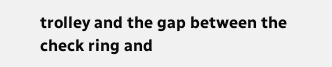trolley and the gap between the check ring and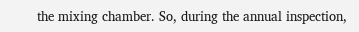the mixing chamber. So, during the annual inspection,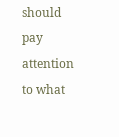should pay attention to what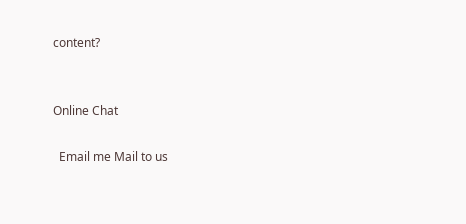content?


Online Chat

  Email me Mail to us